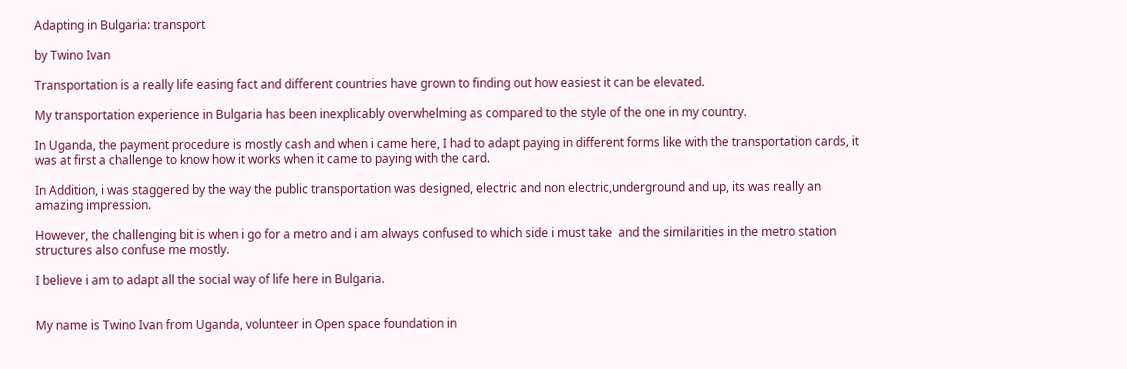Adapting in Bulgaria: transport

by Twino Ivan

Transportation is a really life easing fact and different countries have grown to finding out how easiest it can be elevated.

My transportation experience in Bulgaria has been inexplicably overwhelming as compared to the style of the one in my country.

In Uganda, the payment procedure is mostly cash and when i came here, I had to adapt paying in different forms like with the transportation cards, it was at first a challenge to know how it works when it came to paying with the card.

In Addition, i was staggered by the way the public transportation was designed, electric and non electric,underground and up, its was really an amazing impression.

However, the challenging bit is when i go for a metro and i am always confused to which side i must take  and the similarities in the metro station structures also confuse me mostly.

I believe i am to adapt all the social way of life here in Bulgaria.


My name is Twino Ivan from Uganda, volunteer in Open space foundation in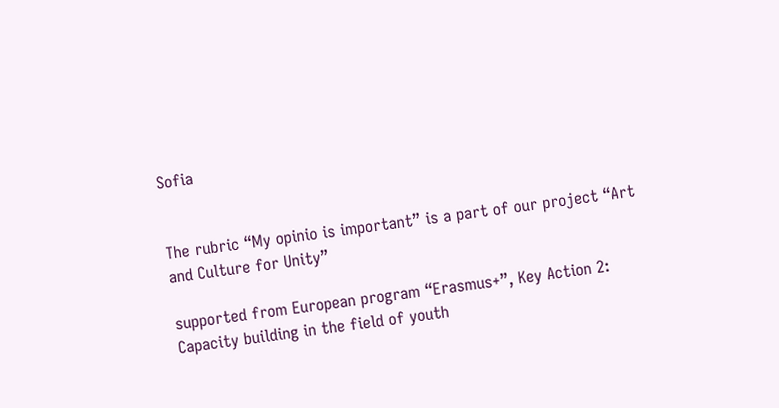Sofia


The rubric “My opinio is important” is a part of our project “Art and Culture for Unity”

supported from European program “Erasmus+”, Key Action 2: Capacity building in the field of youth